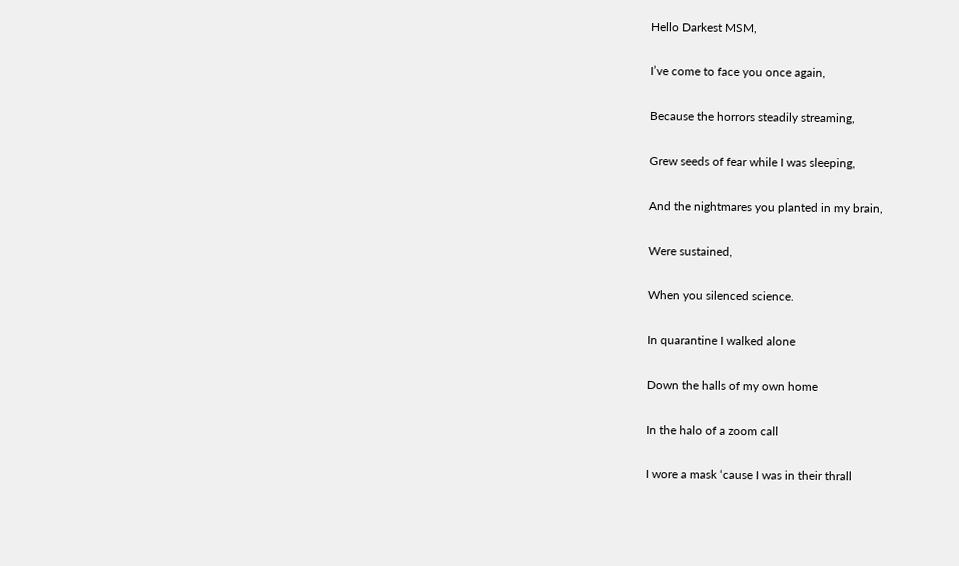Hello Darkest MSM,

I’ve come to face you once again,

Because the horrors steadily streaming,

Grew seeds of fear while I was sleeping,

And the nightmares you planted in my brain,

Were sustained,

When you silenced science.

In quarantine I walked alone

Down the halls of my own home

In the halo of a zoom call

I wore a mask ‘cause I was in their thrall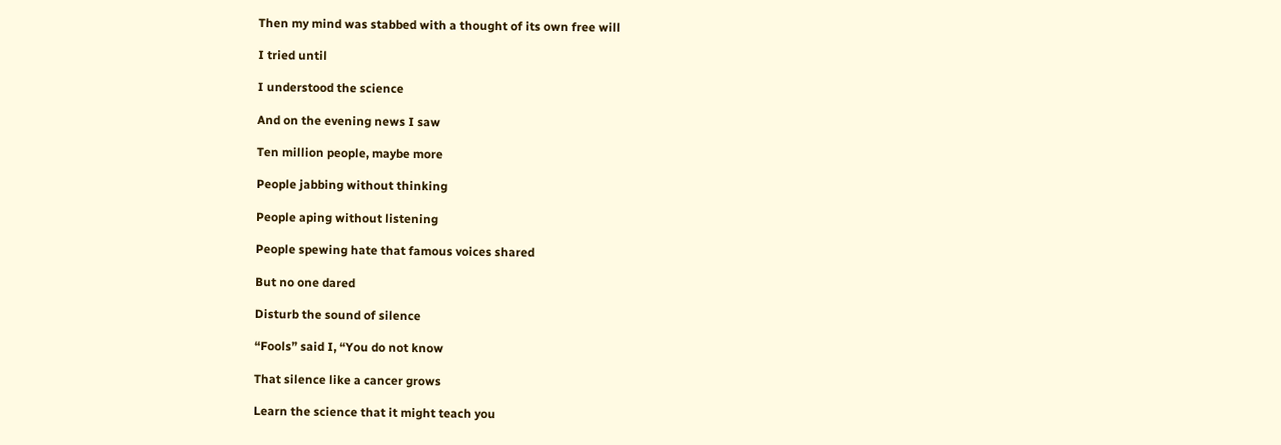Then my mind was stabbed with a thought of its own free will

I tried until

I understood the science

And on the evening news I saw

Ten million people, maybe more

People jabbing without thinking

People aping without listening

People spewing hate that famous voices shared

But no one dared

Disturb the sound of silence

“Fools” said I, “You do not know

That silence like a cancer grows

Learn the science that it might teach you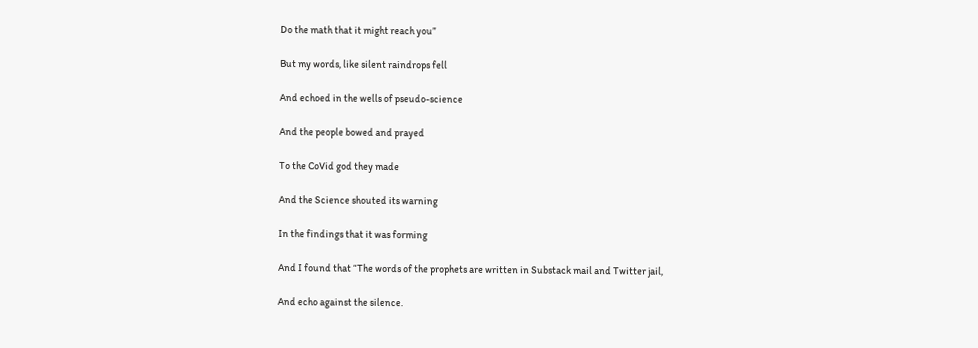Do the math that it might reach you”

But my words, like silent raindrops fell

And echoed in the wells of pseudo-science

And the people bowed and prayed

To the CoVid god they made

And the Science shouted its warning

In the findings that it was forming

And I found that “The words of the prophets are written in Substack mail and Twitter jail,

And echo against the silence.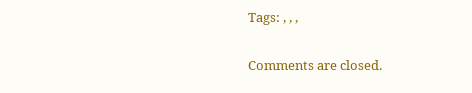Tags: , , ,

Comments are closed.